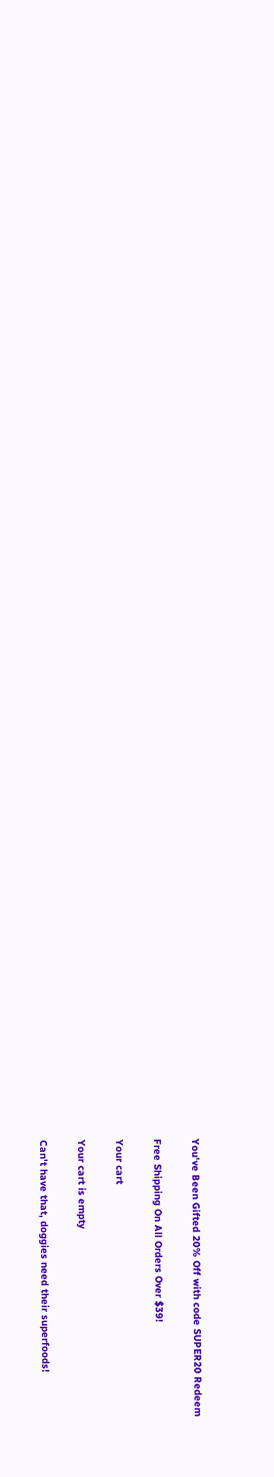You've Been Gifted 20% Off with code SUPER20 Redeem

Free Shipping On All Orders Over $39!

Your cart

Your cart is empty

Can't have that, doggies need their superfoods!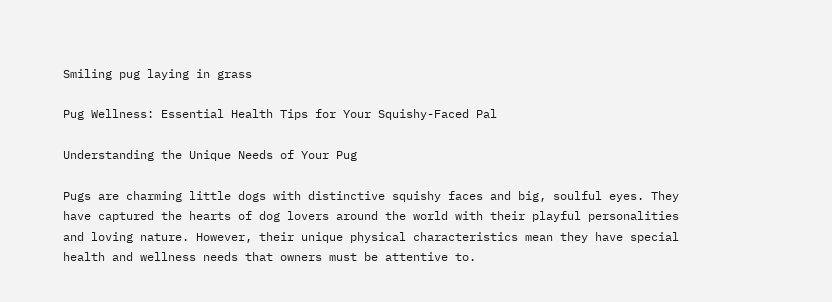Smiling pug laying in grass

Pug Wellness: Essential Health Tips for Your Squishy-Faced Pal

Understanding the Unique Needs of Your Pug

Pugs are charming little dogs with distinctive squishy faces and big, soulful eyes. They have captured the hearts of dog lovers around the world with their playful personalities and loving nature. However, their unique physical characteristics mean they have special health and wellness needs that owners must be attentive to.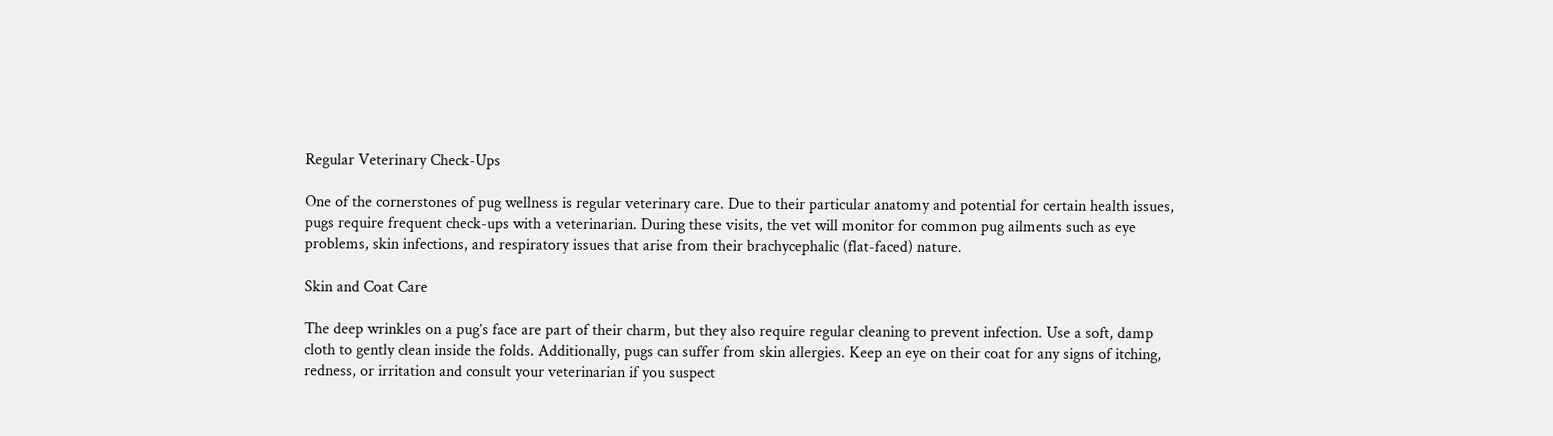Regular Veterinary Check-Ups

One of the cornerstones of pug wellness is regular veterinary care. Due to their particular anatomy and potential for certain health issues, pugs require frequent check-ups with a veterinarian. During these visits, the vet will monitor for common pug ailments such as eye problems, skin infections, and respiratory issues that arise from their brachycephalic (flat-faced) nature.

Skin and Coat Care

The deep wrinkles on a pug’s face are part of their charm, but they also require regular cleaning to prevent infection. Use a soft, damp cloth to gently clean inside the folds. Additionally, pugs can suffer from skin allergies. Keep an eye on their coat for any signs of itching, redness, or irritation and consult your veterinarian if you suspect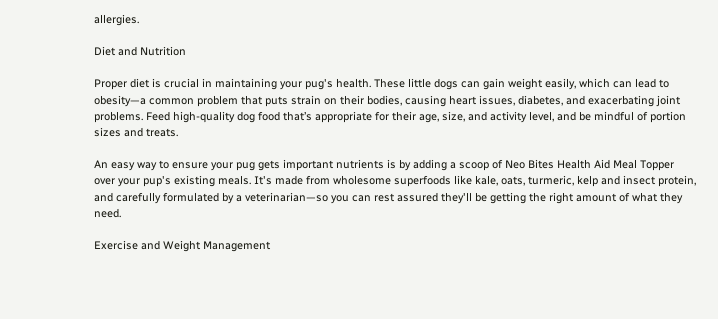allergies.

Diet and Nutrition

Proper diet is crucial in maintaining your pug's health. These little dogs can gain weight easily, which can lead to obesity—a common problem that puts strain on their bodies, causing heart issues, diabetes, and exacerbating joint problems. Feed high-quality dog food that’s appropriate for their age, size, and activity level, and be mindful of portion sizes and treats.

An easy way to ensure your pug gets important nutrients is by adding a scoop of Neo Bites Health Aid Meal Topper over your pup's existing meals. It's made from wholesome superfoods like kale, oats, turmeric, kelp and insect protein, and carefully formulated by a veterinarian—so you can rest assured they'll be getting the right amount of what they need.

Exercise and Weight Management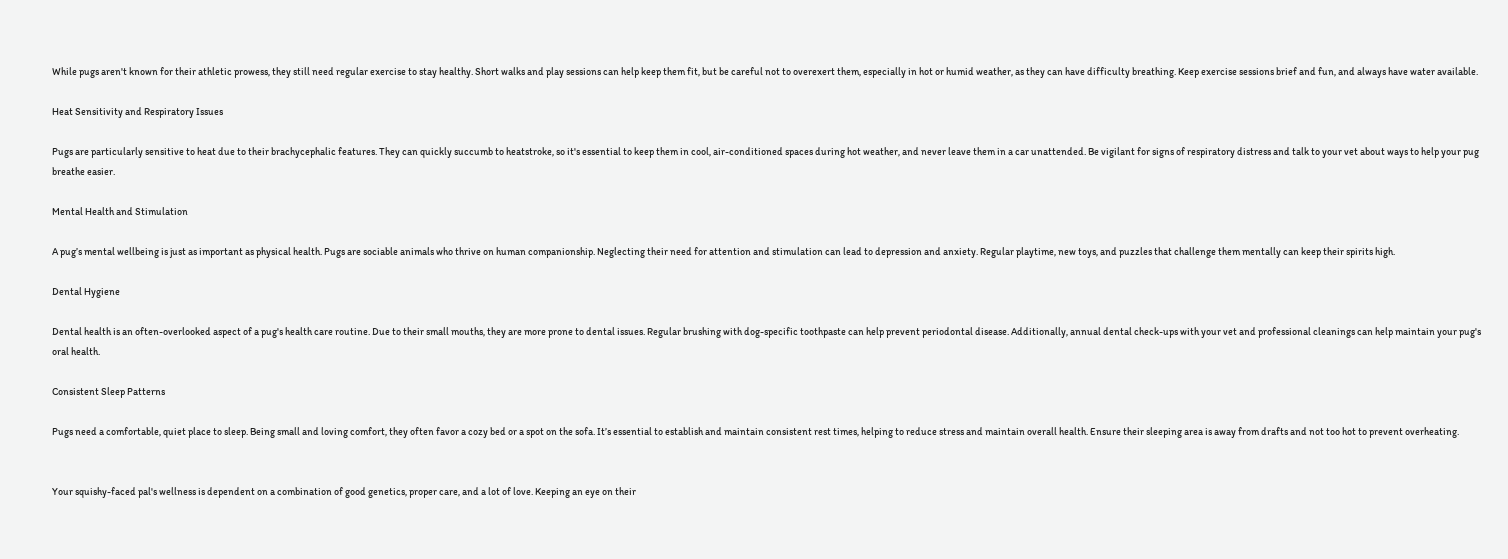While pugs aren't known for their athletic prowess, they still need regular exercise to stay healthy. Short walks and play sessions can help keep them fit, but be careful not to overexert them, especially in hot or humid weather, as they can have difficulty breathing. Keep exercise sessions brief and fun, and always have water available.

Heat Sensitivity and Respiratory Issues

Pugs are particularly sensitive to heat due to their brachycephalic features. They can quickly succumb to heatstroke, so it's essential to keep them in cool, air-conditioned spaces during hot weather, and never leave them in a car unattended. Be vigilant for signs of respiratory distress and talk to your vet about ways to help your pug breathe easier.

Mental Health and Stimulation

A pug’s mental wellbeing is just as important as physical health. Pugs are sociable animals who thrive on human companionship. Neglecting their need for attention and stimulation can lead to depression and anxiety. Regular playtime, new toys, and puzzles that challenge them mentally can keep their spirits high.

Dental Hygiene

Dental health is an often-overlooked aspect of a pug's health care routine. Due to their small mouths, they are more prone to dental issues. Regular brushing with dog-specific toothpaste can help prevent periodontal disease. Additionally, annual dental check-ups with your vet and professional cleanings can help maintain your pug's oral health.

Consistent Sleep Patterns

Pugs need a comfortable, quiet place to sleep. Being small and loving comfort, they often favor a cozy bed or a spot on the sofa. It’s essential to establish and maintain consistent rest times, helping to reduce stress and maintain overall health. Ensure their sleeping area is away from drafts and not too hot to prevent overheating.


Your squishy-faced pal's wellness is dependent on a combination of good genetics, proper care, and a lot of love. Keeping an eye on their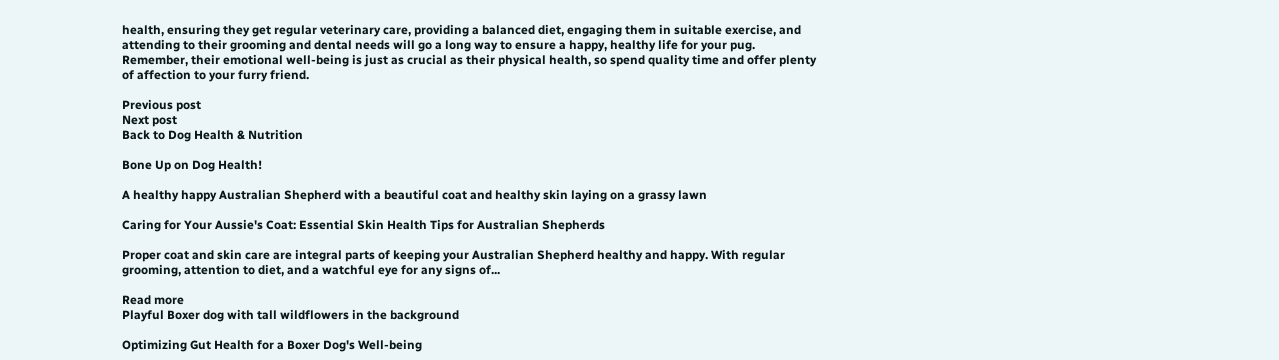health, ensuring they get regular veterinary care, providing a balanced diet, engaging them in suitable exercise, and attending to their grooming and dental needs will go a long way to ensure a happy, healthy life for your pug. Remember, their emotional well-being is just as crucial as their physical health, so spend quality time and offer plenty of affection to your furry friend.

Previous post
Next post
Back to Dog Health & Nutrition

Bone Up on Dog Health!

A healthy happy Australian Shepherd with a beautiful coat and healthy skin laying on a grassy lawn

Caring for Your Aussie's Coat: Essential Skin Health Tips for Australian Shepherds

Proper coat and skin care are integral parts of keeping your Australian Shepherd healthy and happy. With regular grooming, attention to diet, and a watchful eye for any signs of...

Read more
Playful Boxer dog with tall wildflowers in the background

Optimizing Gut Health for a Boxer Dog's Well-being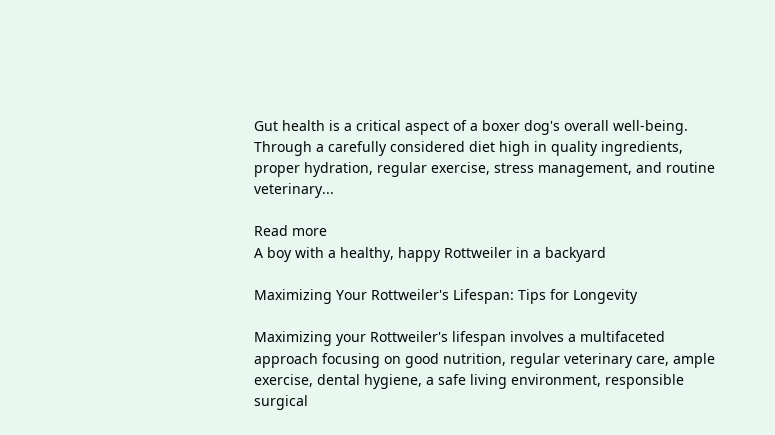Gut health is a critical aspect of a boxer dog's overall well-being. Through a carefully considered diet high in quality ingredients, proper hydration, regular exercise, stress management, and routine veterinary...

Read more
A boy with a healthy, happy Rottweiler in a backyard

Maximizing Your Rottweiler's Lifespan: Tips for Longevity

Maximizing your Rottweiler's lifespan involves a multifaceted approach focusing on good nutrition, regular veterinary care, ample exercise, dental hygiene, a safe living environment, responsible surgical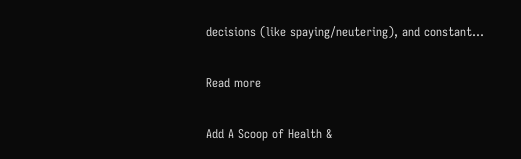decisions (like spaying/neutering), and constant...

Read more

Add A Scoop of Health &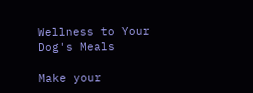Wellness to Your Dog's Meals

Make your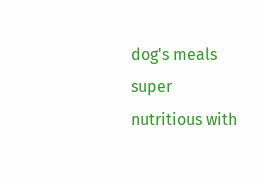dog's meals super nutritious with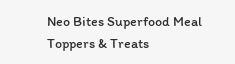Neo Bites Superfood Meal Toppers & Treats